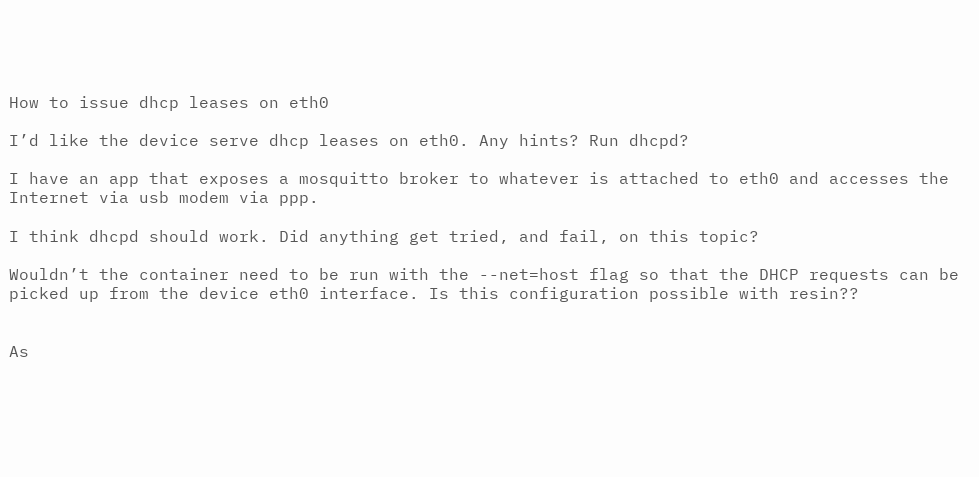How to issue dhcp leases on eth0

I’d like the device serve dhcp leases on eth0. Any hints? Run dhcpd?

I have an app that exposes a mosquitto broker to whatever is attached to eth0 and accesses the Internet via usb modem via ppp.

I think dhcpd should work. Did anything get tried, and fail, on this topic?

Wouldn’t the container need to be run with the --net=host flag so that the DHCP requests can be picked up from the device eth0 interface. Is this configuration possible with resin??


As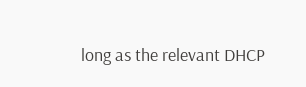long as the relevant DHCP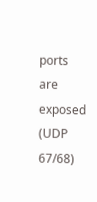ports are exposed (UDP 67/68)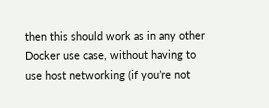then this should work as in any other Docker use case, without having to use host networking (if you’re not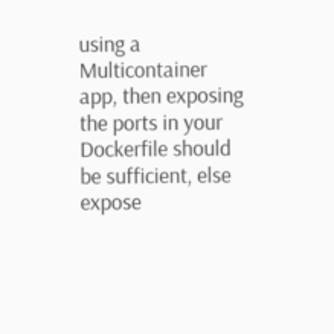using a Multicontainer app, then exposing the ports in your Dockerfile should be sufficient, else expose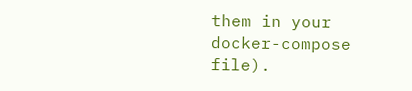them in your docker-compose file).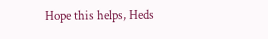Hope this helps, Heds